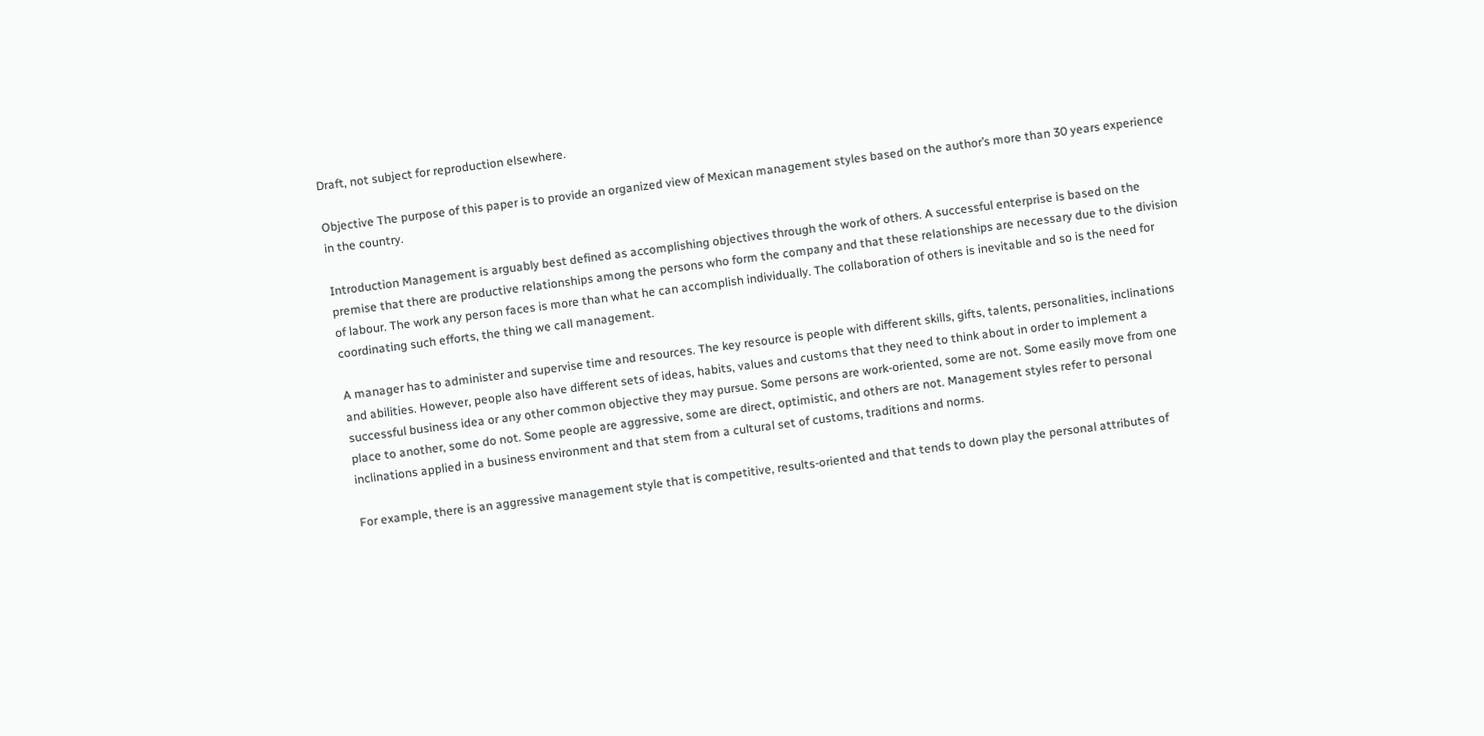Draft, not subject for reproduction elsewhere.

Objective The purpose of this paper is to provide an organized view of Mexican management styles based on the author’s more than 30 years experience in the country.

Introduction Management is arguably best defined as accomplishing objectives through the work of others. A successful enterprise is based on the premise that there are productive relationships among the persons who form the company and that these relationships are necessary due to the division of labour. The work any person faces is more than what he can accomplish individually. The collaboration of others is inevitable and so is the need for coordinating such efforts, the thing we call management.

A manager has to administer and supervise time and resources. The key resource is people with different skills, gifts, talents, personalities, inclinations and abilities. However, people also have different sets of ideas, habits, values and customs that they need to think about in order to implement a successful business idea or any other common objective they may pursue. Some persons are work-oriented, some are not. Some easily move from one place to another, some do not. Some people are aggressive, some are direct, optimistic, and others are not. Management styles refer to personal inclinations applied in a business environment and that stem from a cultural set of customs, traditions and norms.

For example, there is an aggressive management style that is competitive, results-oriented and that tends to down play the personal attributes of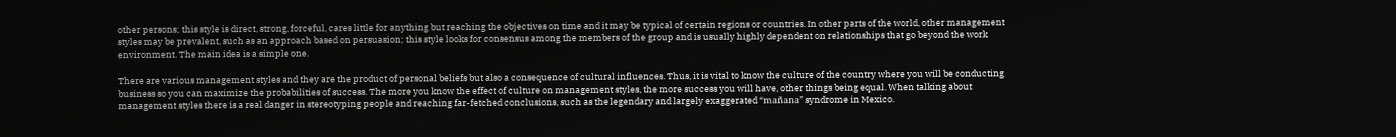other persons; this style is direct, strong, forceful, cares little for anything but reaching the objectives on time and it may be typical of certain regions or countries. In other parts of the world, other management styles may be prevalent, such as an approach based on persuasion; this style looks for consensus among the members of the group and is usually highly dependent on relationships that go beyond the work environment. The main idea is a simple one.

There are various management styles and they are the product of personal beliefs but also a consequence of cultural influences. Thus, it is vital to know the culture of the country where you will be conducting business so you can maximize the probabilities of success. The more you know the effect of culture on management styles, the more success you will have, other things being equal. When talking about management styles there is a real danger in stereotyping people and reaching far-fetched conclusions, such as the legendary and largely exaggerated “mañana” syndrome in Mexico.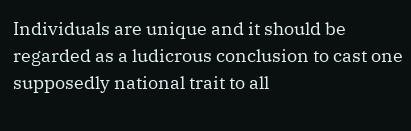Individuals are unique and it should be regarded as a ludicrous conclusion to cast one supposedly national trait to all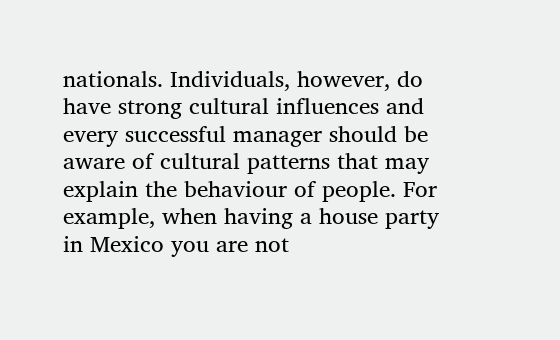nationals. Individuals, however, do have strong cultural influences and every successful manager should be aware of cultural patterns that may explain the behaviour of people. For example, when having a house party in Mexico you are not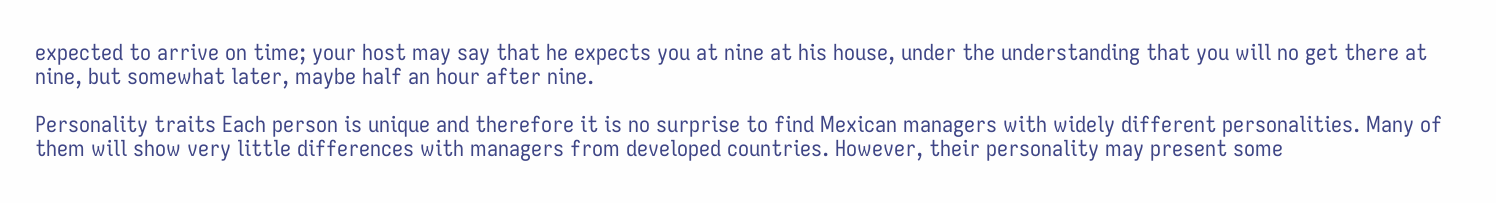expected to arrive on time; your host may say that he expects you at nine at his house, under the understanding that you will no get there at nine, but somewhat later, maybe half an hour after nine.

Personality traits Each person is unique and therefore it is no surprise to find Mexican managers with widely different personalities. Many of them will show very little differences with managers from developed countries. However, their personality may present some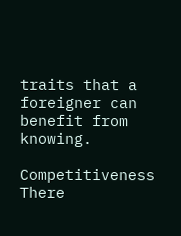traits that a foreigner can benefit from knowing.

Competitiveness There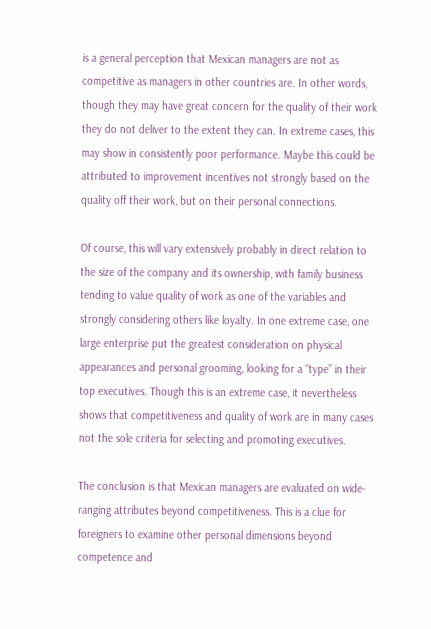is a general perception that Mexican managers are not as competitive as managers in other countries are. In other words, though they may have great concern for the quality of their work they do not deliver to the extent they can. In extreme cases, this may show in consistently poor performance. Maybe this could be attributed to improvement incentives not strongly based on the quality off their work, but on their personal connections.

Of course, this will vary extensively probably in direct relation to the size of the company and its ownership, with family business tending to value quality of work as one of the variables and strongly considering others like loyalty. In one extreme case, one large enterprise put the greatest consideration on physical appearances and personal grooming, looking for a “type” in their top executives. Though this is an extreme case, it nevertheless shows that competitiveness and quality of work are in many cases not the sole criteria for selecting and promoting executives.

The conclusion is that Mexican managers are evaluated on wide-ranging attributes beyond competitiveness. This is a clue for foreigners to examine other personal dimensions beyond competence and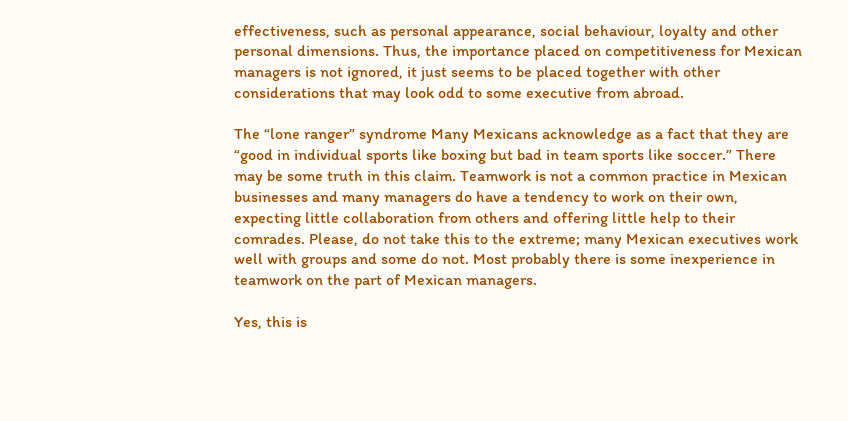effectiveness, such as personal appearance, social behaviour, loyalty and other personal dimensions. Thus, the importance placed on competitiveness for Mexican managers is not ignored, it just seems to be placed together with other considerations that may look odd to some executive from abroad.

The “lone ranger” syndrome Many Mexicans acknowledge as a fact that they are “good in individual sports like boxing but bad in team sports like soccer.” There may be some truth in this claim. Teamwork is not a common practice in Mexican businesses and many managers do have a tendency to work on their own, expecting little collaboration from others and offering little help to their comrades. Please, do not take this to the extreme; many Mexican executives work well with groups and some do not. Most probably there is some inexperience in teamwork on the part of Mexican managers.

Yes, this is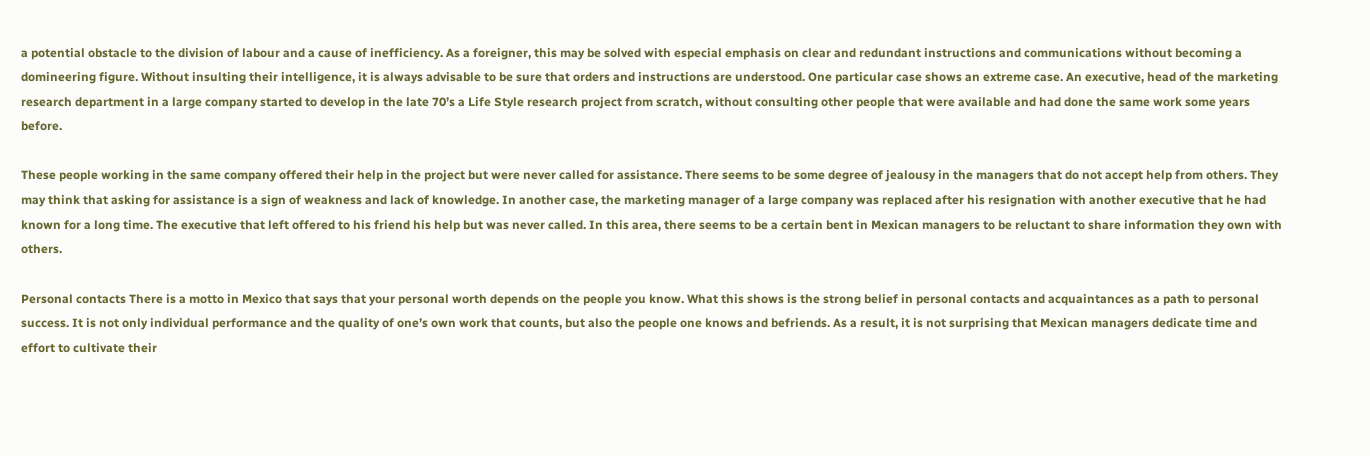a potential obstacle to the division of labour and a cause of inefficiency. As a foreigner, this may be solved with especial emphasis on clear and redundant instructions and communications without becoming a domineering figure. Without insulting their intelligence, it is always advisable to be sure that orders and instructions are understood. One particular case shows an extreme case. An executive, head of the marketing research department in a large company started to develop in the late 70’s a Life Style research project from scratch, without consulting other people that were available and had done the same work some years before.

These people working in the same company offered their help in the project but were never called for assistance. There seems to be some degree of jealousy in the managers that do not accept help from others. They may think that asking for assistance is a sign of weakness and lack of knowledge. In another case, the marketing manager of a large company was replaced after his resignation with another executive that he had known for a long time. The executive that left offered to his friend his help but was never called. In this area, there seems to be a certain bent in Mexican managers to be reluctant to share information they own with others.

Personal contacts There is a motto in Mexico that says that your personal worth depends on the people you know. What this shows is the strong belief in personal contacts and acquaintances as a path to personal success. It is not only individual performance and the quality of one’s own work that counts, but also the people one knows and befriends. As a result, it is not surprising that Mexican managers dedicate time and effort to cultivate their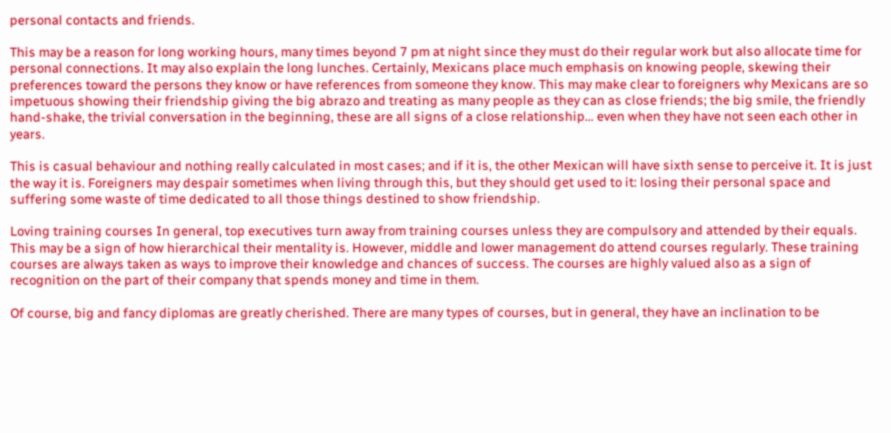personal contacts and friends.

This may be a reason for long working hours, many times beyond 7 pm at night since they must do their regular work but also allocate time for personal connections. It may also explain the long lunches. Certainly, Mexicans place much emphasis on knowing people, skewing their preferences toward the persons they know or have references from someone they know. This may make clear to foreigners why Mexicans are so impetuous showing their friendship giving the big abrazo and treating as many people as they can as close friends; the big smile, the friendly hand-shake, the trivial conversation in the beginning, these are all signs of a close relationship… even when they have not seen each other in years.

This is casual behaviour and nothing really calculated in most cases; and if it is, the other Mexican will have sixth sense to perceive it. It is just the way it is. Foreigners may despair sometimes when living through this, but they should get used to it: losing their personal space and suffering some waste of time dedicated to all those things destined to show friendship.

Loving training courses In general, top executives turn away from training courses unless they are compulsory and attended by their equals. This may be a sign of how hierarchical their mentality is. However, middle and lower management do attend courses regularly. These training courses are always taken as ways to improve their knowledge and chances of success. The courses are highly valued also as a sign of recognition on the part of their company that spends money and time in them.

Of course, big and fancy diplomas are greatly cherished. There are many types of courses, but in general, they have an inclination to be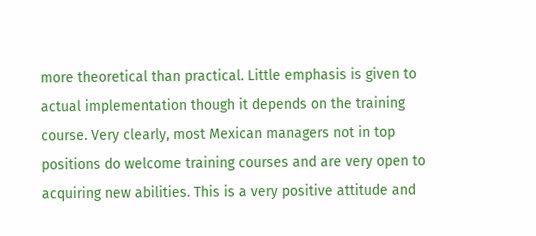more theoretical than practical. Little emphasis is given to actual implementation though it depends on the training course. Very clearly, most Mexican managers not in top positions do welcome training courses and are very open to acquiring new abilities. This is a very positive attitude and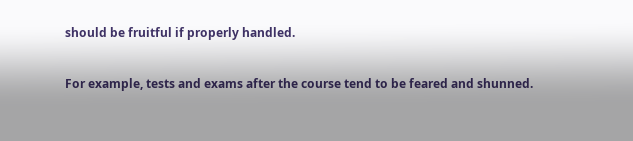should be fruitful if properly handled.

For example, tests and exams after the course tend to be feared and shunned.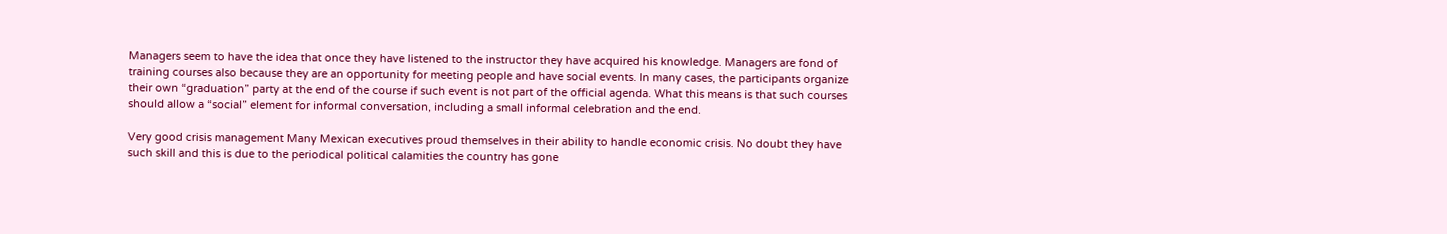Managers seem to have the idea that once they have listened to the instructor they have acquired his knowledge. Managers are fond of training courses also because they are an opportunity for meeting people and have social events. In many cases, the participants organize their own “graduation” party at the end of the course if such event is not part of the official agenda. What this means is that such courses should allow a “social” element for informal conversation, including a small informal celebration and the end.

Very good crisis management Many Mexican executives proud themselves in their ability to handle economic crisis. No doubt they have such skill and this is due to the periodical political calamities the country has gone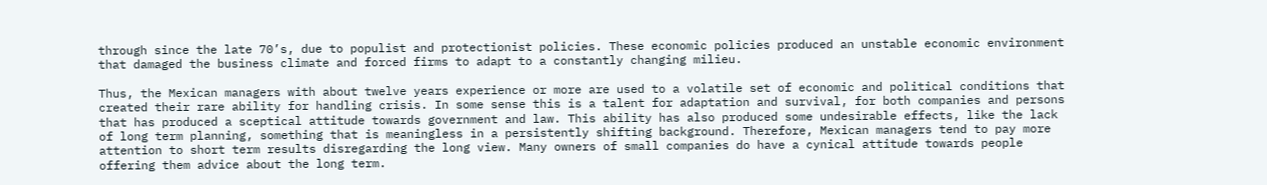through since the late 70’s, due to populist and protectionist policies. These economic policies produced an unstable economic environment that damaged the business climate and forced firms to adapt to a constantly changing milieu.

Thus, the Mexican managers with about twelve years experience or more are used to a volatile set of economic and political conditions that created their rare ability for handling crisis. In some sense this is a talent for adaptation and survival, for both companies and persons that has produced a sceptical attitude towards government and law. This ability has also produced some undesirable effects, like the lack of long term planning, something that is meaningless in a persistently shifting background. Therefore, Mexican managers tend to pay more attention to short term results disregarding the long view. Many owners of small companies do have a cynical attitude towards people offering them advice about the long term.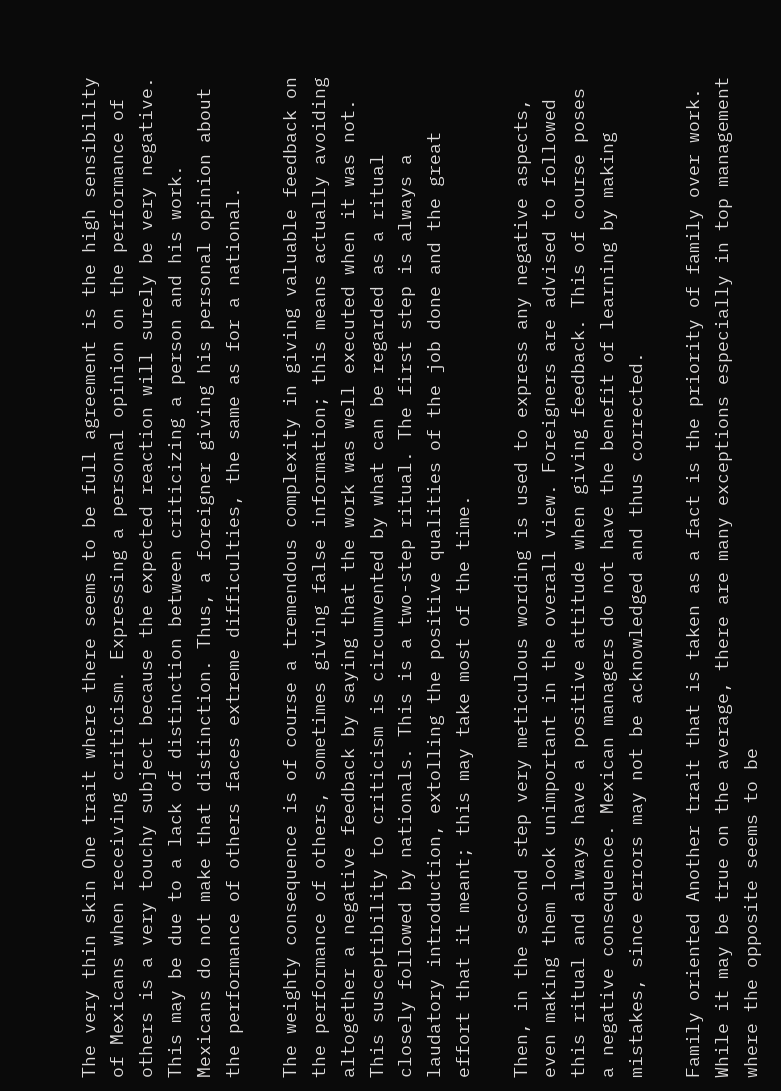The very thin skin One trait where there seems to be full agreement is the high sensibility of Mexicans when receiving criticism. Expressing a personal opinion on the performance of others is a very touchy subject because the expected reaction will surely be very negative. This may be due to a lack of distinction between criticizing a person and his work. Mexicans do not make that distinction. Thus, a foreigner giving his personal opinion about the performance of others faces extreme difficulties, the same as for a national.

The weighty consequence is of course a tremendous complexity in giving valuable feedback on the performance of others, sometimes giving false information; this means actually avoiding altogether a negative feedback by saying that the work was well executed when it was not. This susceptibility to criticism is circumvented by what can be regarded as a ritual closely followed by nationals. This is a two-step ritual. The first step is always a laudatory introduction, extolling the positive qualities of the job done and the great effort that it meant; this may take most of the time.

Then, in the second step very meticulous wording is used to express any negative aspects, even making them look unimportant in the overall view. Foreigners are advised to followed this ritual and always have a positive attitude when giving feedback. This of course poses a negative consequence. Mexican managers do not have the benefit of learning by making mistakes, since errors may not be acknowledged and thus corrected.

Family oriented Another trait that is taken as a fact is the priority of family over work. While it may be true on the average, there are many exceptions especially in top management where the opposite seems to be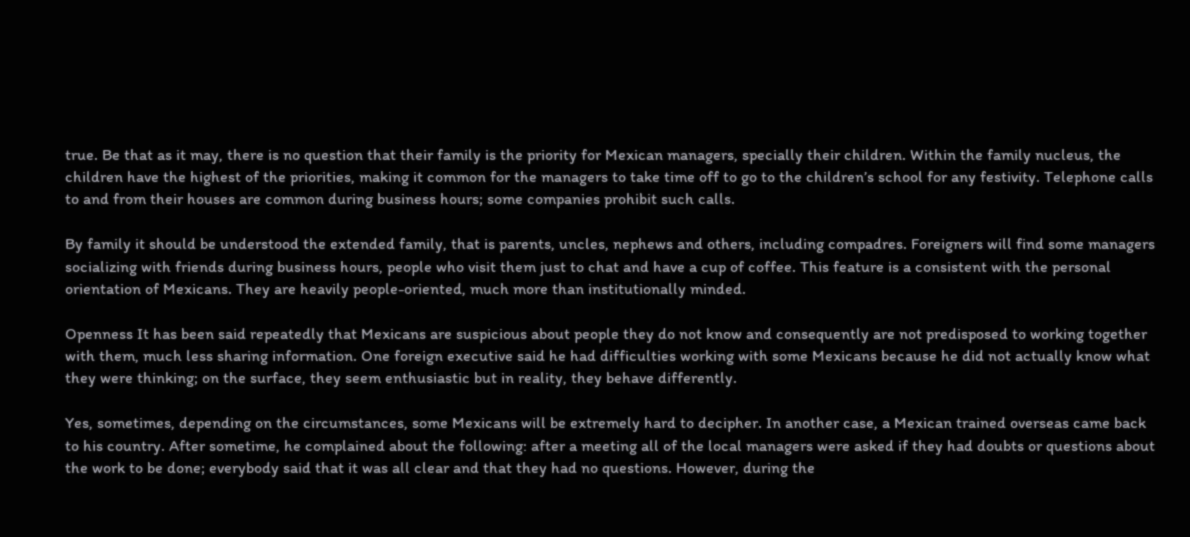true. Be that as it may, there is no question that their family is the priority for Mexican managers, specially their children. Within the family nucleus, the children have the highest of the priorities, making it common for the managers to take time off to go to the children’s school for any festivity. Telephone calls to and from their houses are common during business hours; some companies prohibit such calls.

By family it should be understood the extended family, that is parents, uncles, nephews and others, including compadres. Foreigners will find some managers socializing with friends during business hours, people who visit them just to chat and have a cup of coffee. This feature is a consistent with the personal orientation of Mexicans. They are heavily people-oriented, much more than institutionally minded.

Openness It has been said repeatedly that Mexicans are suspicious about people they do not know and consequently are not predisposed to working together with them, much less sharing information. One foreign executive said he had difficulties working with some Mexicans because he did not actually know what they were thinking; on the surface, they seem enthusiastic but in reality, they behave differently.

Yes, sometimes, depending on the circumstances, some Mexicans will be extremely hard to decipher. In another case, a Mexican trained overseas came back to his country. After sometime, he complained about the following: after a meeting all of the local managers were asked if they had doubts or questions about the work to be done; everybody said that it was all clear and that they had no questions. However, during the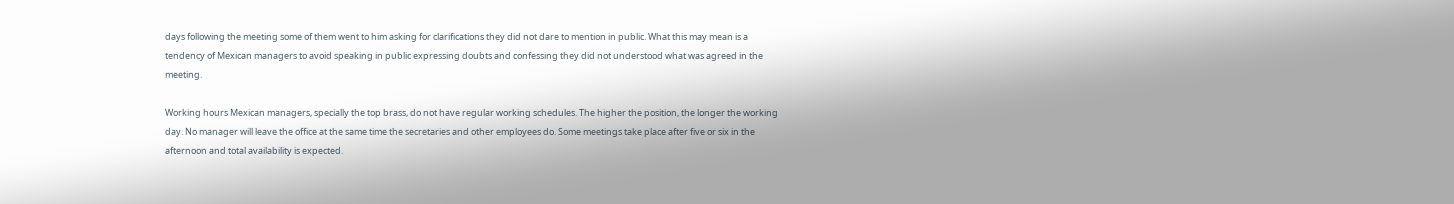days following the meeting some of them went to him asking for clarifications they did not dare to mention in public. What this may mean is a tendency of Mexican managers to avoid speaking in public expressing doubts and confessing they did not understood what was agreed in the meeting.

Working hours Mexican managers, specially the top brass, do not have regular working schedules. The higher the position, the longer the working day. No manager will leave the office at the same time the secretaries and other employees do. Some meetings take place after five or six in the afternoon and total availability is expected.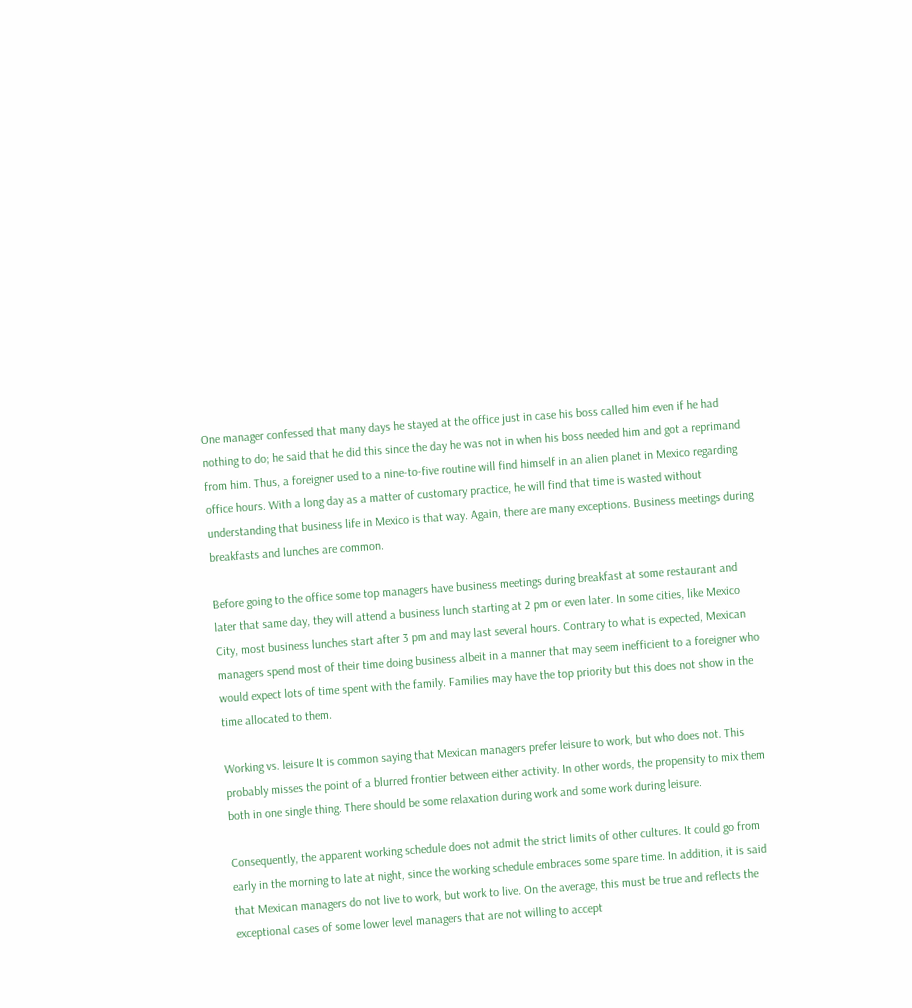One manager confessed that many days he stayed at the office just in case his boss called him even if he had nothing to do; he said that he did this since the day he was not in when his boss needed him and got a reprimand from him. Thus, a foreigner used to a nine-to-five routine will find himself in an alien planet in Mexico regarding office hours. With a long day as a matter of customary practice, he will find that time is wasted without understanding that business life in Mexico is that way. Again, there are many exceptions. Business meetings during breakfasts and lunches are common.

Before going to the office some top managers have business meetings during breakfast at some restaurant and later that same day, they will attend a business lunch starting at 2 pm or even later. In some cities, like Mexico City, most business lunches start after 3 pm and may last several hours. Contrary to what is expected, Mexican managers spend most of their time doing business albeit in a manner that may seem inefficient to a foreigner who would expect lots of time spent with the family. Families may have the top priority but this does not show in the time allocated to them.

Working vs. leisure It is common saying that Mexican managers prefer leisure to work, but who does not. This probably misses the point of a blurred frontier between either activity. In other words, the propensity to mix them both in one single thing. There should be some relaxation during work and some work during leisure.

Consequently, the apparent working schedule does not admit the strict limits of other cultures. It could go from early in the morning to late at night, since the working schedule embraces some spare time. In addition, it is said that Mexican managers do not live to work, but work to live. On the average, this must be true and reflects the exceptional cases of some lower level managers that are not willing to accept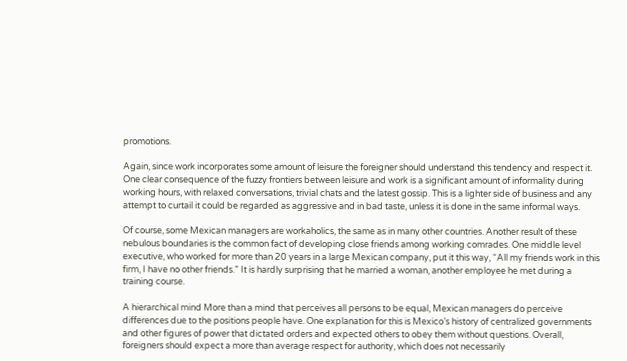promotions.

Again, since work incorporates some amount of leisure the foreigner should understand this tendency and respect it. One clear consequence of the fuzzy frontiers between leisure and work is a significant amount of informality during working hours, with relaxed conversations, trivial chats and the latest gossip. This is a lighter side of business and any attempt to curtail it could be regarded as aggressive and in bad taste, unless it is done in the same informal ways.

Of course, some Mexican managers are workaholics, the same as in many other countries. Another result of these nebulous boundaries is the common fact of developing close friends among working comrades. One middle level executive, who worked for more than 20 years in a large Mexican company, put it this way, “All my friends work in this firm, I have no other friends.” It is hardly surprising that he married a woman, another employee he met during a training course.

A hierarchical mind More than a mind that perceives all persons to be equal, Mexican managers do perceive differences due to the positions people have. One explanation for this is Mexico’s history of centralized governments and other figures of power that dictated orders and expected others to obey them without questions. Overall, foreigners should expect a more than average respect for authority, which does not necessarily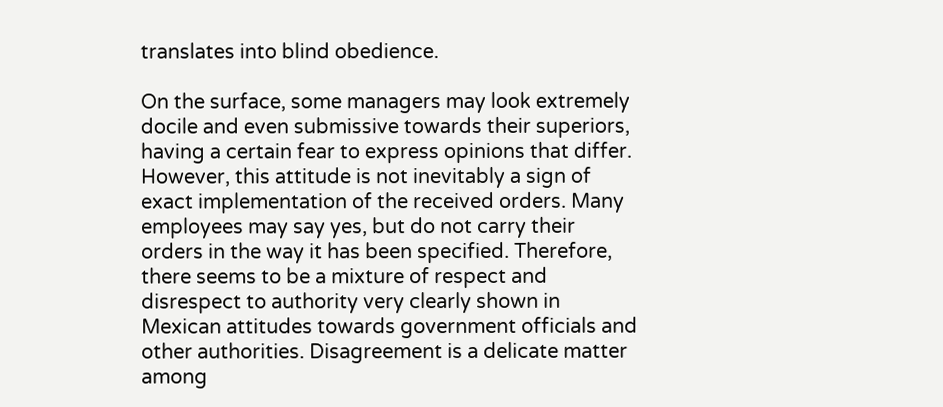translates into blind obedience.

On the surface, some managers may look extremely docile and even submissive towards their superiors, having a certain fear to express opinions that differ. However, this attitude is not inevitably a sign of exact implementation of the received orders. Many employees may say yes, but do not carry their orders in the way it has been specified. Therefore, there seems to be a mixture of respect and disrespect to authority very clearly shown in Mexican attitudes towards government officials and other authorities. Disagreement is a delicate matter among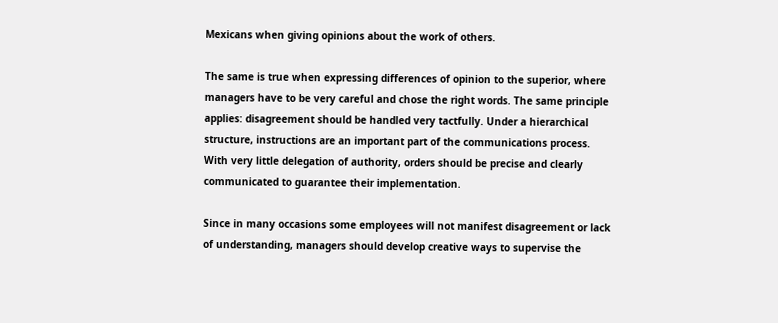Mexicans when giving opinions about the work of others.

The same is true when expressing differences of opinion to the superior, where managers have to be very careful and chose the right words. The same principle applies: disagreement should be handled very tactfully. Under a hierarchical structure, instructions are an important part of the communications process. With very little delegation of authority, orders should be precise and clearly communicated to guarantee their implementation.

Since in many occasions some employees will not manifest disagreement or lack of understanding, managers should develop creative ways to supervise the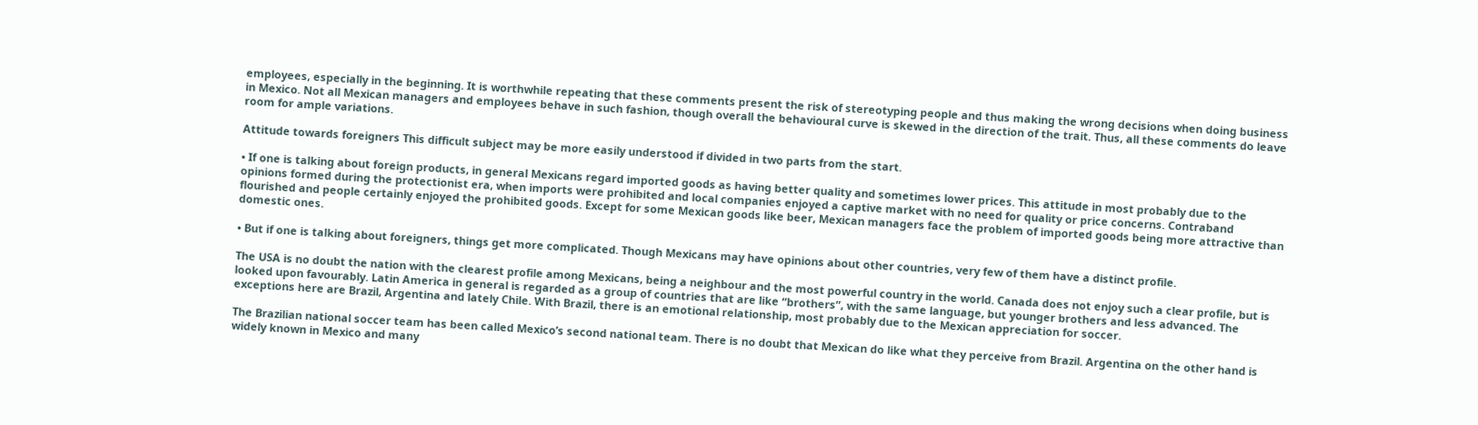employees, especially in the beginning. It is worthwhile repeating that these comments present the risk of stereotyping people and thus making the wrong decisions when doing business in Mexico. Not all Mexican managers and employees behave in such fashion, though overall the behavioural curve is skewed in the direction of the trait. Thus, all these comments do leave room for ample variations.

Attitude towards foreigners This difficult subject may be more easily understood if divided in two parts from the start.

• If one is talking about foreign products, in general Mexicans regard imported goods as having better quality and sometimes lower prices. This attitude in most probably due to the opinions formed during the protectionist era, when imports were prohibited and local companies enjoyed a captive market with no need for quality or price concerns. Contraband flourished and people certainly enjoyed the prohibited goods. Except for some Mexican goods like beer, Mexican managers face the problem of imported goods being more attractive than domestic ones.

• But if one is talking about foreigners, things get more complicated. Though Mexicans may have opinions about other countries, very few of them have a distinct profile.

The USA is no doubt the nation with the clearest profile among Mexicans, being a neighbour and the most powerful country in the world. Canada does not enjoy such a clear profile, but is looked upon favourably. Latin America in general is regarded as a group of countries that are like “brothers”, with the same language, but younger brothers and less advanced. The exceptions here are Brazil, Argentina and lately Chile. With Brazil, there is an emotional relationship, most probably due to the Mexican appreciation for soccer.

The Brazilian national soccer team has been called Mexico’s second national team. There is no doubt that Mexican do like what they perceive from Brazil. Argentina on the other hand is widely known in Mexico and many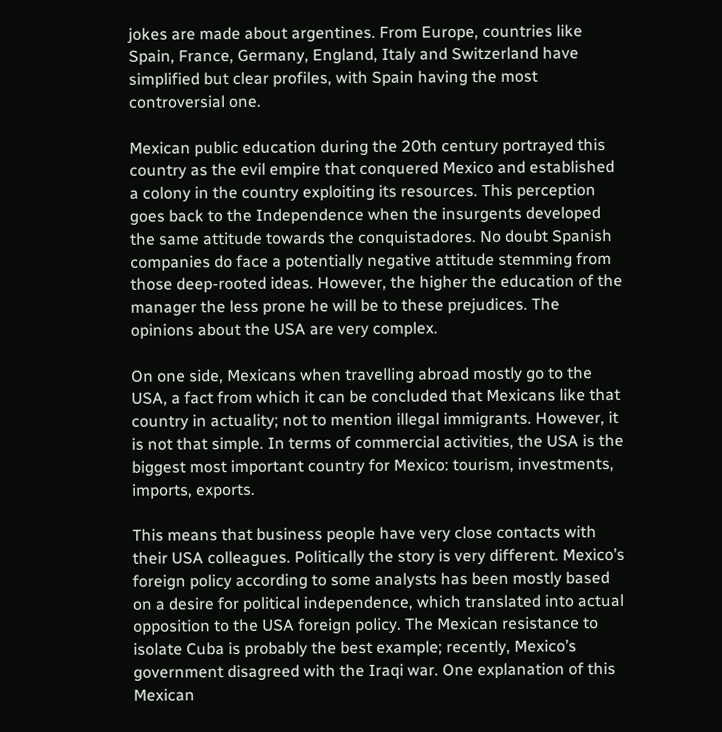jokes are made about argentines. From Europe, countries like Spain, France, Germany, England, Italy and Switzerland have simplified but clear profiles, with Spain having the most controversial one.

Mexican public education during the 20th century portrayed this country as the evil empire that conquered Mexico and established a colony in the country exploiting its resources. This perception goes back to the Independence when the insurgents developed the same attitude towards the conquistadores. No doubt Spanish companies do face a potentially negative attitude stemming from those deep-rooted ideas. However, the higher the education of the manager the less prone he will be to these prejudices. The opinions about the USA are very complex.

On one side, Mexicans when travelling abroad mostly go to the USA, a fact from which it can be concluded that Mexicans like that country in actuality; not to mention illegal immigrants. However, it is not that simple. In terms of commercial activities, the USA is the biggest most important country for Mexico: tourism, investments, imports, exports.

This means that business people have very close contacts with their USA colleagues. Politically the story is very different. Mexico’s foreign policy according to some analysts has been mostly based on a desire for political independence, which translated into actual opposition to the USA foreign policy. The Mexican resistance to isolate Cuba is probably the best example; recently, Mexico’s government disagreed with the Iraqi war. One explanation of this Mexican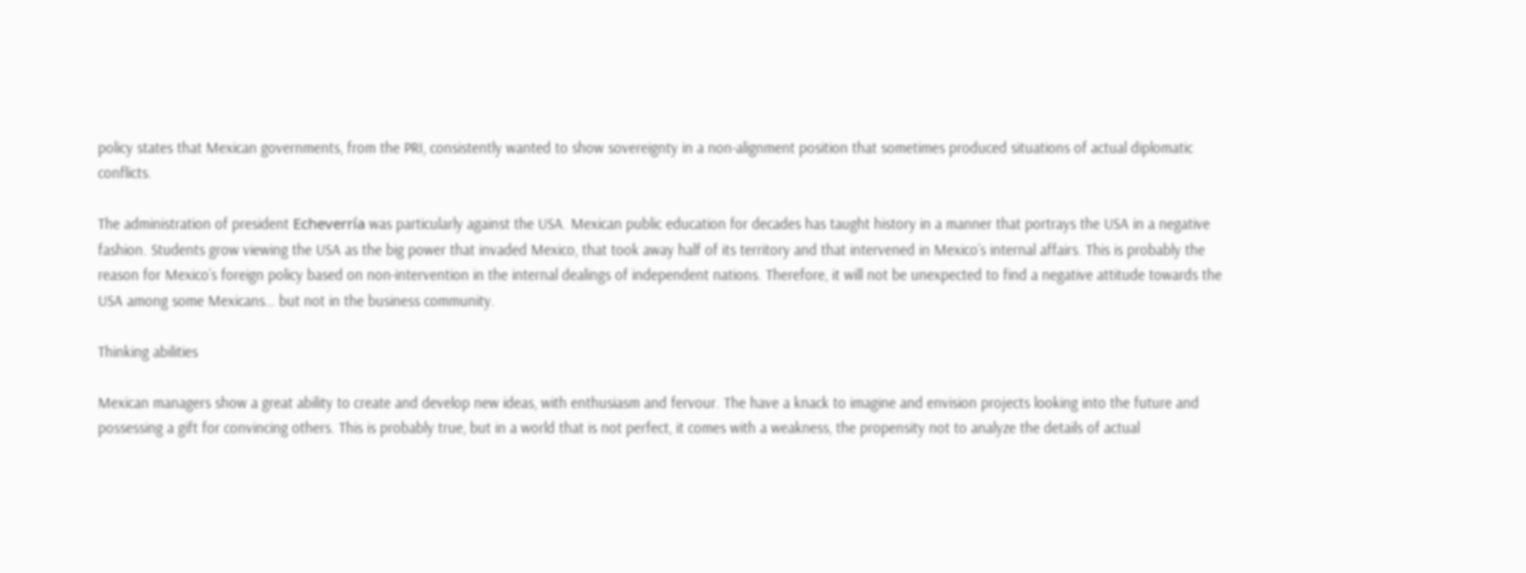policy states that Mexican governments, from the PRI, consistently wanted to show sovereignty in a non-alignment position that sometimes produced situations of actual diplomatic conflicts.

The administration of president Echeverría was particularly against the USA. Mexican public education for decades has taught history in a manner that portrays the USA in a negative fashion. Students grow viewing the USA as the big power that invaded Mexico, that took away half of its territory and that intervened in Mexico’s internal affairs. This is probably the reason for Mexico’s foreign policy based on non-intervention in the internal dealings of independent nations. Therefore, it will not be unexpected to find a negative attitude towards the USA among some Mexicans… but not in the business community.

Thinking abilities

Mexican managers show a great ability to create and develop new ideas, with enthusiasm and fervour. The have a knack to imagine and envision projects looking into the future and possessing a gift for convincing others. This is probably true, but in a world that is not perfect, it comes with a weakness, the propensity not to analyze the details of actual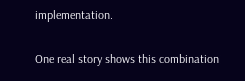implementation.

One real story shows this combination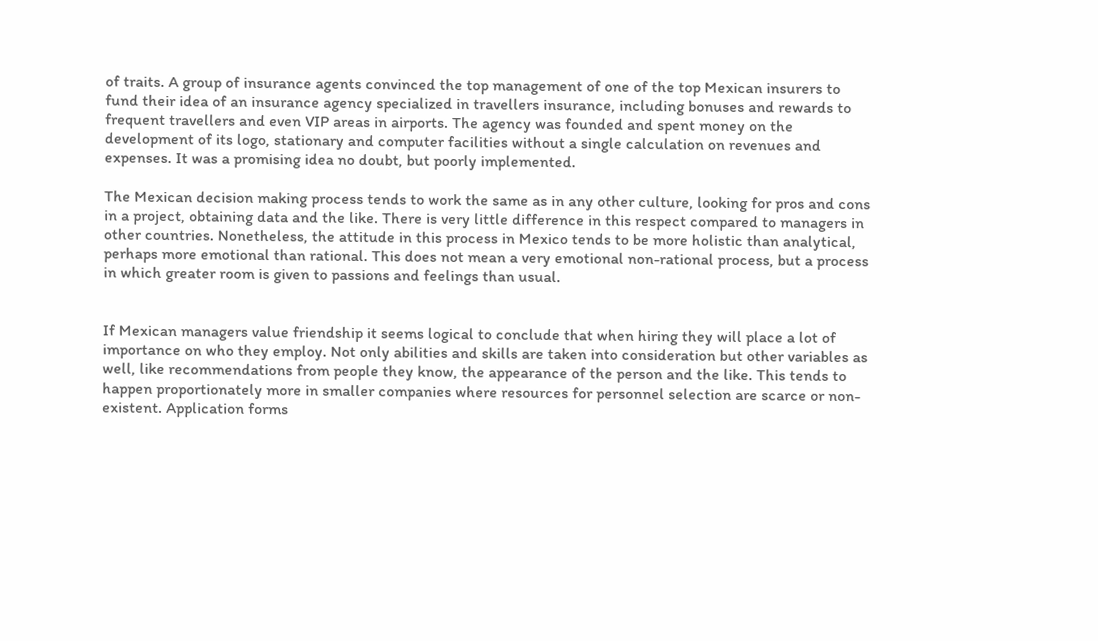of traits. A group of insurance agents convinced the top management of one of the top Mexican insurers to fund their idea of an insurance agency specialized in travellers insurance, including bonuses and rewards to frequent travellers and even VIP areas in airports. The agency was founded and spent money on the development of its logo, stationary and computer facilities without a single calculation on revenues and expenses. It was a promising idea no doubt, but poorly implemented.

The Mexican decision making process tends to work the same as in any other culture, looking for pros and cons in a project, obtaining data and the like. There is very little difference in this respect compared to managers in other countries. Nonetheless, the attitude in this process in Mexico tends to be more holistic than analytical, perhaps more emotional than rational. This does not mean a very emotional non-rational process, but a process in which greater room is given to passions and feelings than usual.


If Mexican managers value friendship it seems logical to conclude that when hiring they will place a lot of importance on who they employ. Not only abilities and skills are taken into consideration but other variables as well, like recommendations from people they know, the appearance of the person and the like. This tends to happen proportionately more in smaller companies where resources for personnel selection are scarce or non-existent. Application forms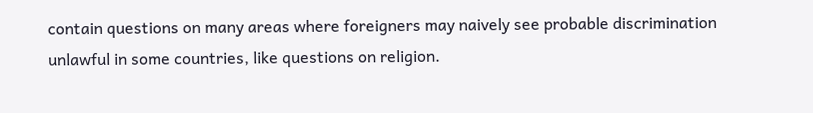contain questions on many areas where foreigners may naively see probable discrimination unlawful in some countries, like questions on religion.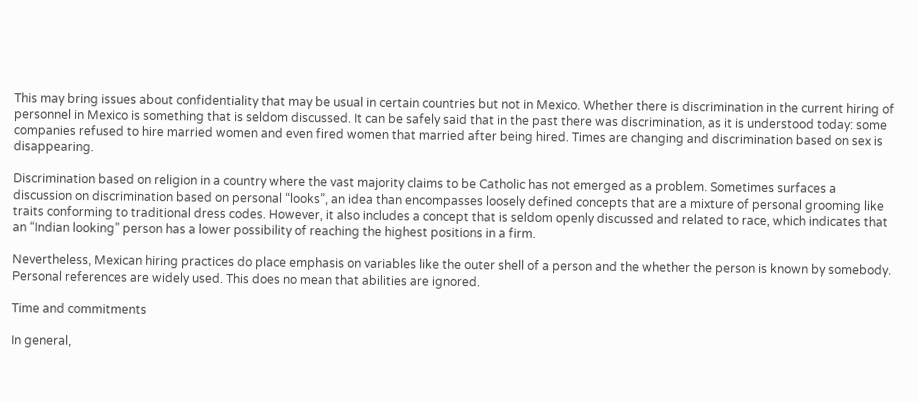This may bring issues about confidentiality that may be usual in certain countries but not in Mexico. Whether there is discrimination in the current hiring of personnel in Mexico is something that is seldom discussed. It can be safely said that in the past there was discrimination, as it is understood today: some companies refused to hire married women and even fired women that married after being hired. Times are changing and discrimination based on sex is disappearing.

Discrimination based on religion in a country where the vast majority claims to be Catholic has not emerged as a problem. Sometimes surfaces a discussion on discrimination based on personal “looks”, an idea than encompasses loosely defined concepts that are a mixture of personal grooming like traits conforming to traditional dress codes. However, it also includes a concept that is seldom openly discussed and related to race, which indicates that an “Indian looking” person has a lower possibility of reaching the highest positions in a firm.

Nevertheless, Mexican hiring practices do place emphasis on variables like the outer shell of a person and the whether the person is known by somebody. Personal references are widely used. This does no mean that abilities are ignored.

Time and commitments

In general,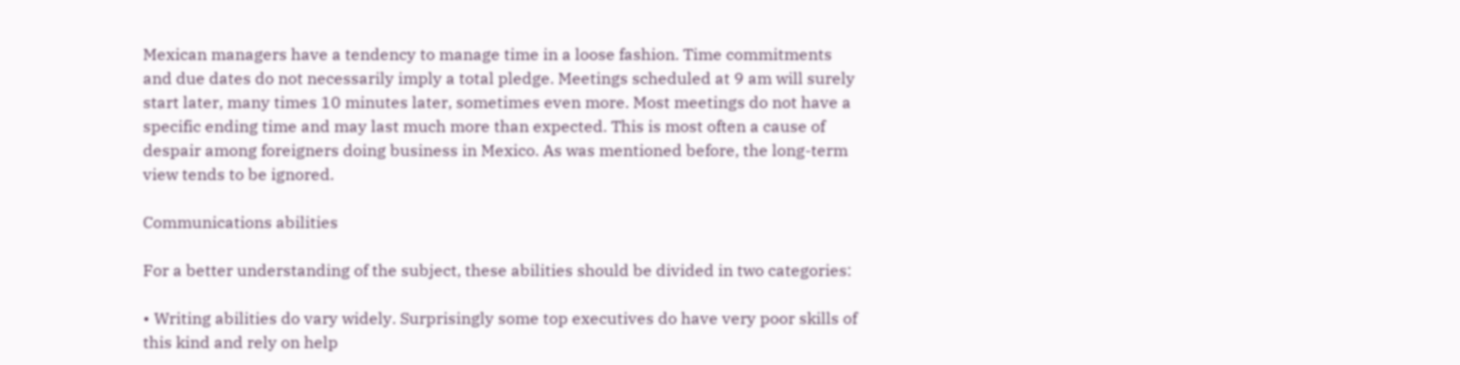Mexican managers have a tendency to manage time in a loose fashion. Time commitments and due dates do not necessarily imply a total pledge. Meetings scheduled at 9 am will surely start later, many times 10 minutes later, sometimes even more. Most meetings do not have a specific ending time and may last much more than expected. This is most often a cause of despair among foreigners doing business in Mexico. As was mentioned before, the long-term view tends to be ignored.

Communications abilities

For a better understanding of the subject, these abilities should be divided in two categories:

• Writing abilities do vary widely. Surprisingly some top executives do have very poor skills of this kind and rely on help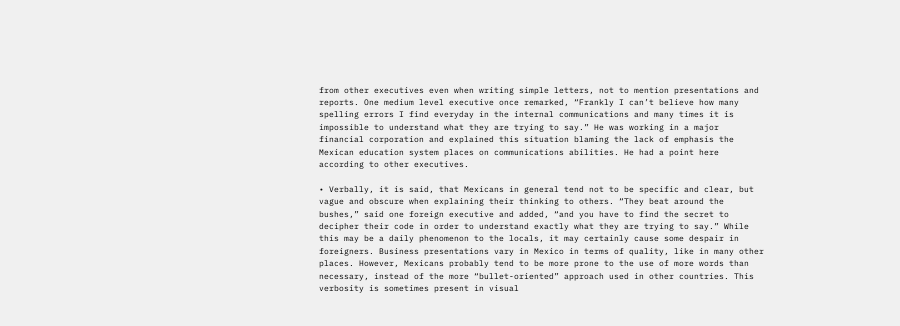from other executives even when writing simple letters, not to mention presentations and reports. One medium level executive once remarked, “Frankly I can’t believe how many spelling errors I find everyday in the internal communications and many times it is impossible to understand what they are trying to say.” He was working in a major financial corporation and explained this situation blaming the lack of emphasis the Mexican education system places on communications abilities. He had a point here according to other executives.

• Verbally, it is said, that Mexicans in general tend not to be specific and clear, but vague and obscure when explaining their thinking to others. “They beat around the bushes,” said one foreign executive and added, “and you have to find the secret to decipher their code in order to understand exactly what they are trying to say.” While this may be a daily phenomenon to the locals, it may certainly cause some despair in foreigners. Business presentations vary in Mexico in terms of quality, like in many other places. However, Mexicans probably tend to be more prone to the use of more words than necessary, instead of the more “bullet-oriented” approach used in other countries. This verbosity is sometimes present in visual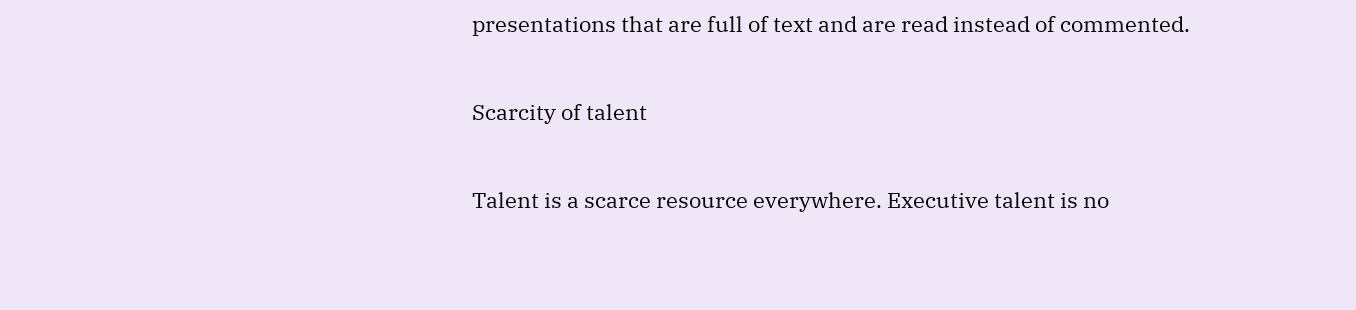presentations that are full of text and are read instead of commented.

Scarcity of talent

Talent is a scarce resource everywhere. Executive talent is no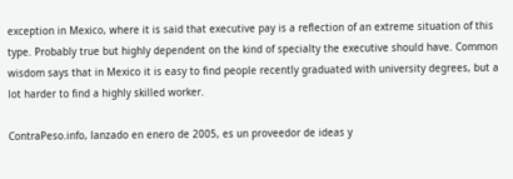exception in Mexico, where it is said that executive pay is a reflection of an extreme situation of this type. Probably true but highly dependent on the kind of specialty the executive should have. Common wisdom says that in Mexico it is easy to find people recently graduated with university degrees, but a lot harder to find a highly skilled worker.

ContraPeso.info, lanzado en enero de 2005, es un proveedor de ideas y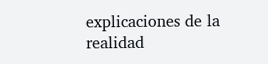explicaciones de la realidad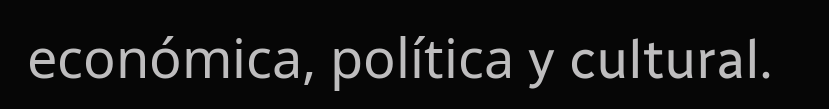económica, política y cultural.